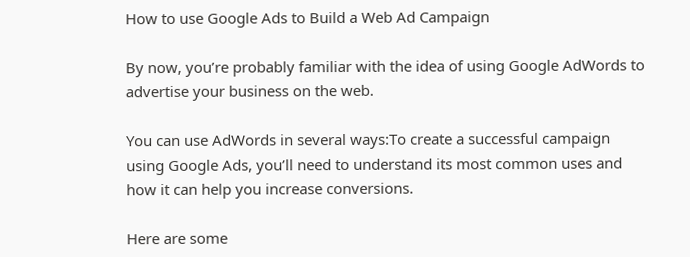How to use Google Ads to Build a Web Ad Campaign

By now, you’re probably familiar with the idea of using Google AdWords to advertise your business on the web.

You can use AdWords in several ways:To create a successful campaign using Google Ads, you’ll need to understand its most common uses and how it can help you increase conversions.

Here are some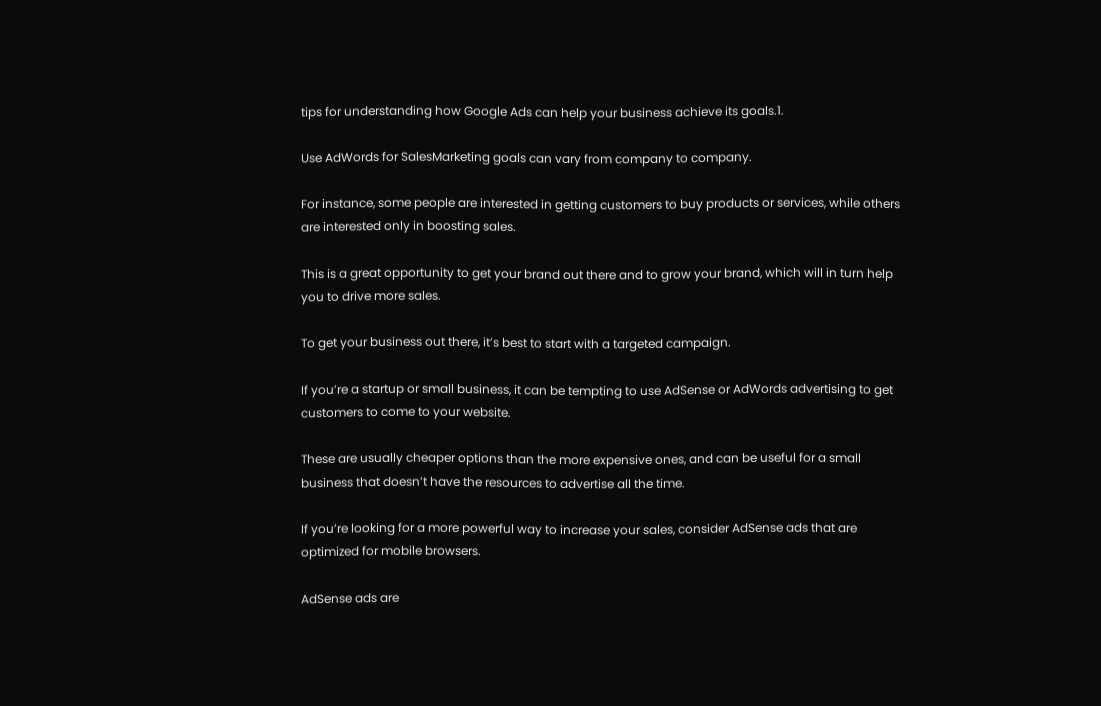tips for understanding how Google Ads can help your business achieve its goals.1.

Use AdWords for SalesMarketing goals can vary from company to company.

For instance, some people are interested in getting customers to buy products or services, while others are interested only in boosting sales.

This is a great opportunity to get your brand out there and to grow your brand, which will in turn help you to drive more sales.

To get your business out there, it’s best to start with a targeted campaign.

If you’re a startup or small business, it can be tempting to use AdSense or AdWords advertising to get customers to come to your website.

These are usually cheaper options than the more expensive ones, and can be useful for a small business that doesn’t have the resources to advertise all the time.

If you’re looking for a more powerful way to increase your sales, consider AdSense ads that are optimized for mobile browsers.

AdSense ads are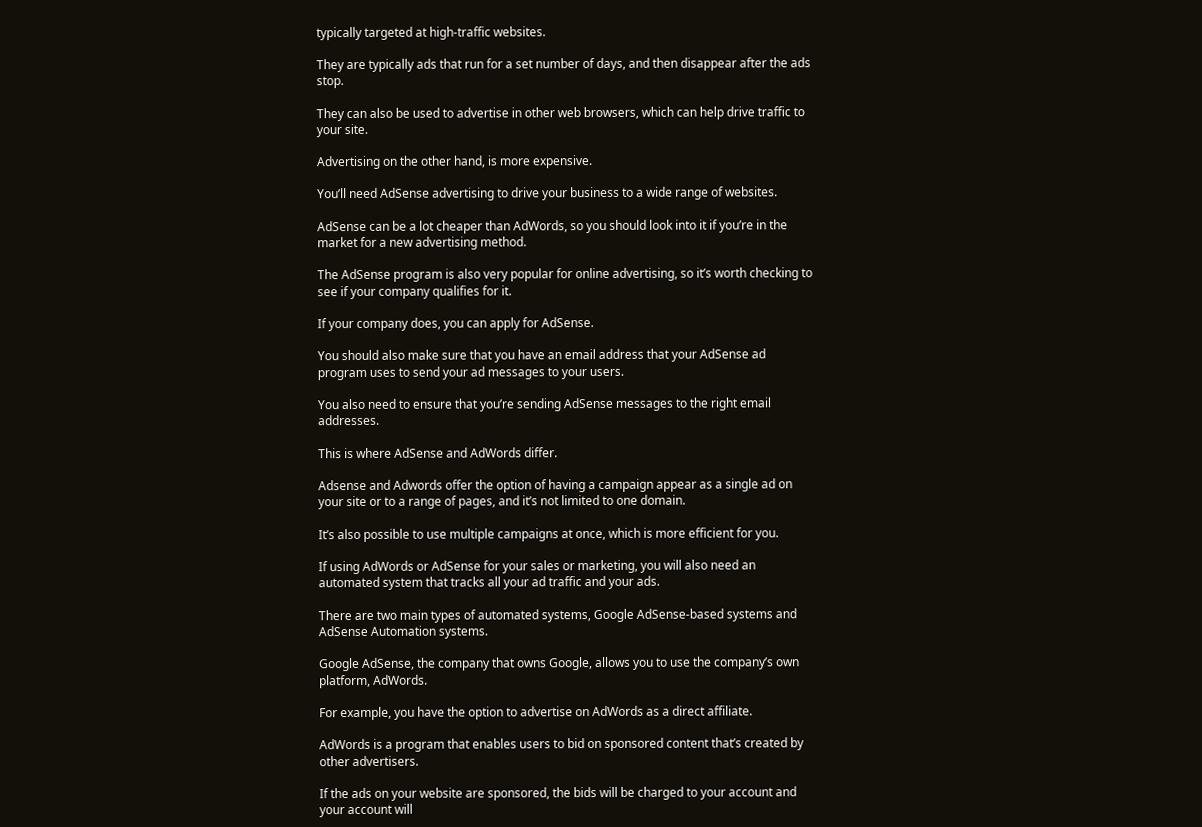typically targeted at high-traffic websites.

They are typically ads that run for a set number of days, and then disappear after the ads stop.

They can also be used to advertise in other web browsers, which can help drive traffic to your site.

Advertising on the other hand, is more expensive.

You’ll need AdSense advertising to drive your business to a wide range of websites.

AdSense can be a lot cheaper than AdWords, so you should look into it if you’re in the market for a new advertising method.

The AdSense program is also very popular for online advertising, so it’s worth checking to see if your company qualifies for it.

If your company does, you can apply for AdSense.

You should also make sure that you have an email address that your AdSense ad program uses to send your ad messages to your users.

You also need to ensure that you’re sending AdSense messages to the right email addresses.

This is where AdSense and AdWords differ.

Adsense and Adwords offer the option of having a campaign appear as a single ad on your site or to a range of pages, and it’s not limited to one domain.

It’s also possible to use multiple campaigns at once, which is more efficient for you.

If using AdWords or AdSense for your sales or marketing, you will also need an automated system that tracks all your ad traffic and your ads.

There are two main types of automated systems, Google AdSense-based systems and AdSense Automation systems.

Google AdSense, the company that owns Google, allows you to use the company’s own platform, AdWords.

For example, you have the option to advertise on AdWords as a direct affiliate.

AdWords is a program that enables users to bid on sponsored content that’s created by other advertisers.

If the ads on your website are sponsored, the bids will be charged to your account and your account will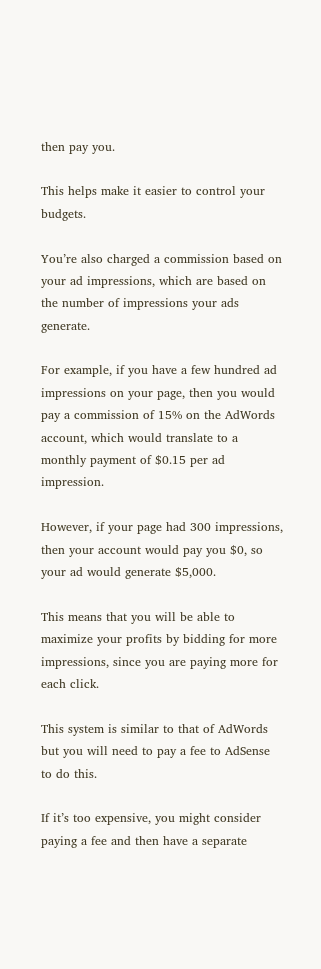then pay you.

This helps make it easier to control your budgets.

You’re also charged a commission based on your ad impressions, which are based on the number of impressions your ads generate.

For example, if you have a few hundred ad impressions on your page, then you would pay a commission of 15% on the AdWords account, which would translate to a monthly payment of $0.15 per ad impression.

However, if your page had 300 impressions, then your account would pay you $0, so your ad would generate $5,000.

This means that you will be able to maximize your profits by bidding for more impressions, since you are paying more for each click.

This system is similar to that of AdWords but you will need to pay a fee to AdSense to do this.

If it’s too expensive, you might consider paying a fee and then have a separate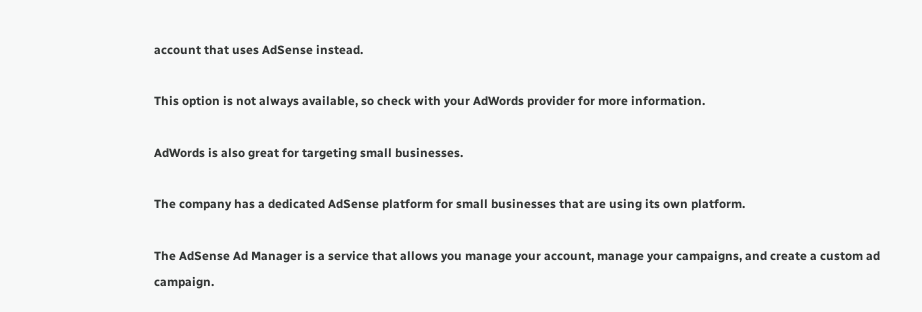account that uses AdSense instead.

This option is not always available, so check with your AdWords provider for more information.

AdWords is also great for targeting small businesses.

The company has a dedicated AdSense platform for small businesses that are using its own platform.

The AdSense Ad Manager is a service that allows you manage your account, manage your campaigns, and create a custom ad campaign.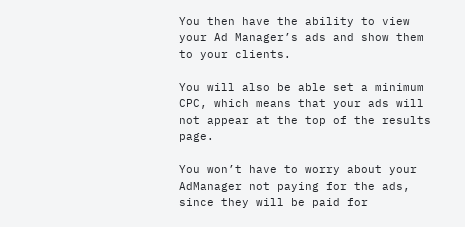You then have the ability to view your Ad Manager’s ads and show them to your clients.

You will also be able set a minimum CPC, which means that your ads will not appear at the top of the results page.

You won’t have to worry about your AdManager not paying for the ads, since they will be paid for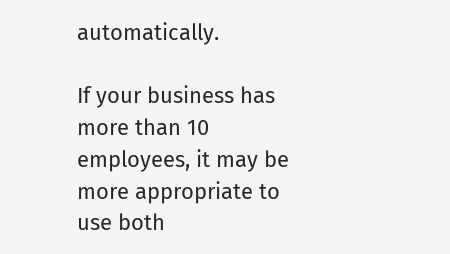automatically.

If your business has more than 10 employees, it may be more appropriate to use both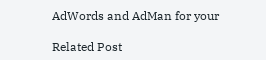AdWords and AdMan for your

Related Post